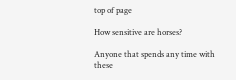top of page

How sensitive are horses?

Anyone that spends any time with these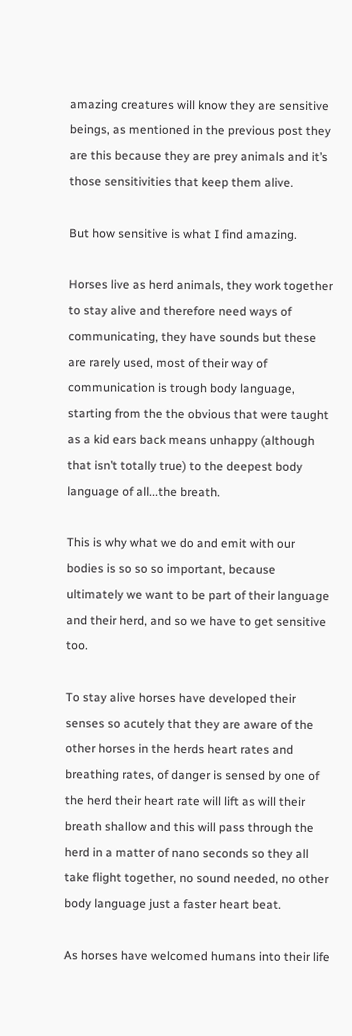amazing creatures will know they are sensitive beings, as mentioned in the previous post they are this because they are prey animals and it’s those sensitivities that keep them alive.

But how sensitive is what I find amazing.

Horses live as herd animals, they work together to stay alive and therefore need ways of communicating, they have sounds but these are rarely used, most of their way of communication is trough body language, starting from the the obvious that were taught as a kid ears back means unhappy (although that isn’t totally true) to the deepest body language of all...the breath.

This is why what we do and emit with our bodies is so so so important, because ultimately we want to be part of their language and their herd, and so we have to get sensitive too.

To stay alive horses have developed their senses so acutely that they are aware of the other horses in the herds heart rates and breathing rates, of danger is sensed by one of the herd their heart rate will lift as will their breath shallow and this will pass through the herd in a matter of nano seconds so they all take flight together, no sound needed, no other body language just a faster heart beat.

As horses have welcomed humans into their life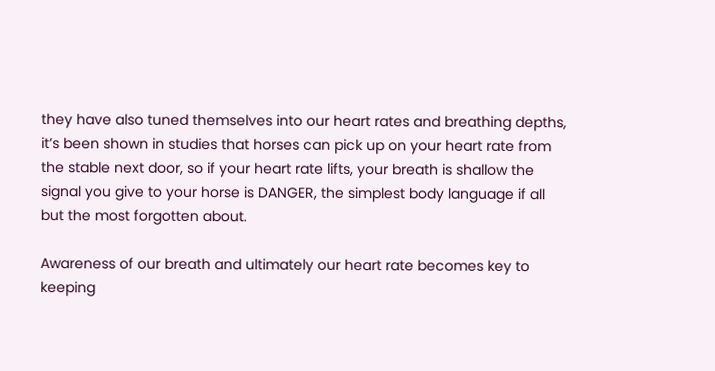they have also tuned themselves into our heart rates and breathing depths, it’s been shown in studies that horses can pick up on your heart rate from the stable next door, so if your heart rate lifts, your breath is shallow the signal you give to your horse is DANGER, the simplest body language if all but the most forgotten about.

Awareness of our breath and ultimately our heart rate becomes key to keeping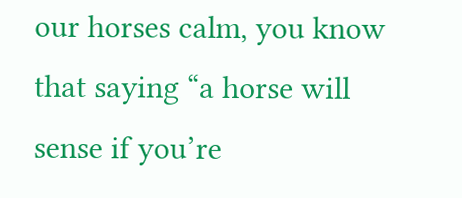our horses calm, you know that saying “a horse will sense if you’re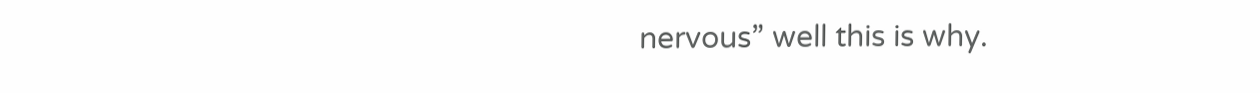nervous” well this is why.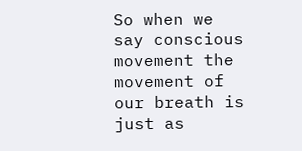So when we say conscious movement the movement of our breath is just as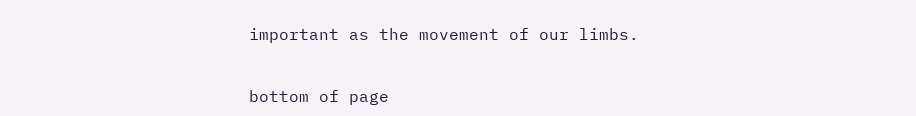important as the movement of our limbs.


bottom of page